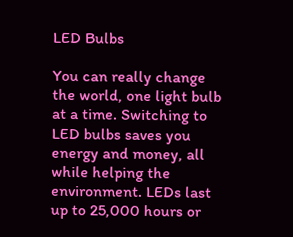LED Bulbs

You can really change the world, one light bulb at a time. Switching to LED bulbs saves you energy and money, all while helping the environment. LEDs last up to 25,000 hours or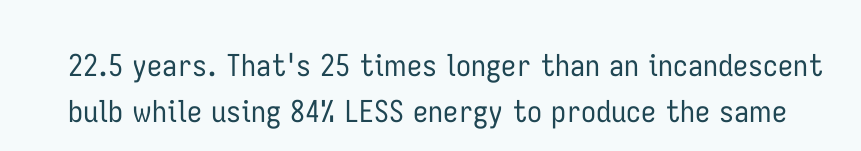22.5 years. That's 25 times longer than an incandescent bulb while using 84% LESS energy to produce the same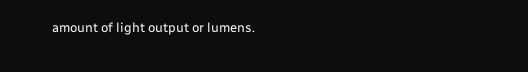amount of light output or lumens.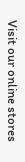Visit our online stores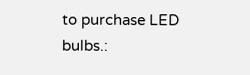to purchase LED bulbs.: